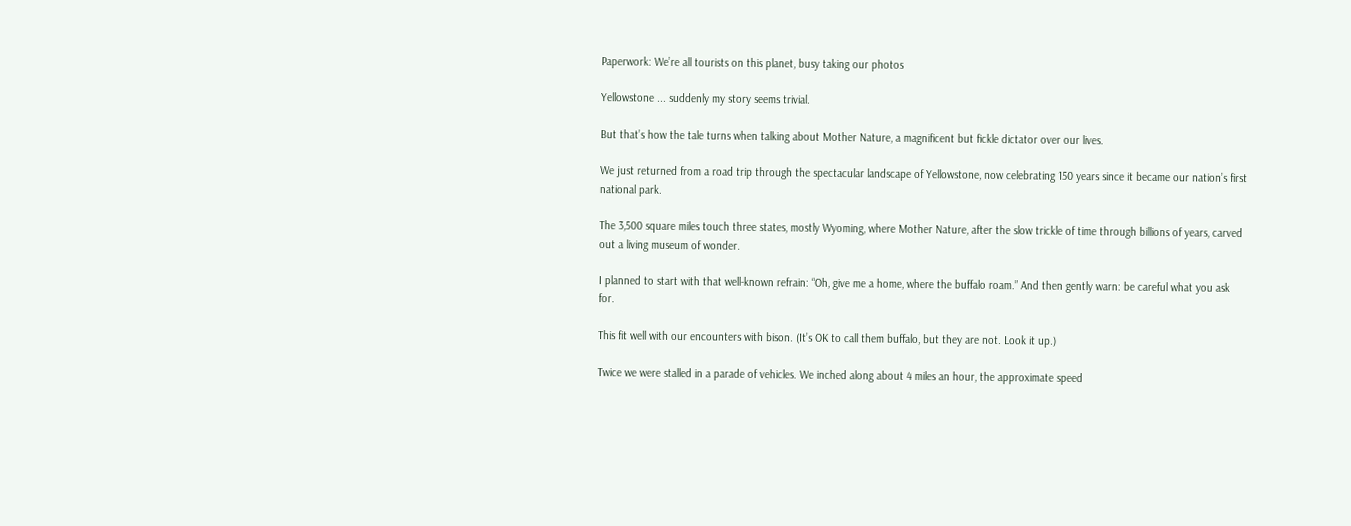Paperwork: We’re all tourists on this planet, busy taking our photos

Yellowstone ... suddenly my story seems trivial.

But that’s how the tale turns when talking about Mother Nature, a magnificent but fickle dictator over our lives.

We just returned from a road trip through the spectacular landscape of Yellowstone, now celebrating 150 years since it became our nation’s first national park.

The 3,500 square miles touch three states, mostly Wyoming, where Mother Nature, after the slow trickle of time through billions of years, carved out a living museum of wonder.

I planned to start with that well-known refrain: “Oh, give me a home, where the buffalo roam.” And then gently warn: be careful what you ask for.

This fit well with our encounters with bison. (It’s OK to call them buffalo, but they are not. Look it up.)

Twice we were stalled in a parade of vehicles. We inched along about 4 miles an hour, the approximate speed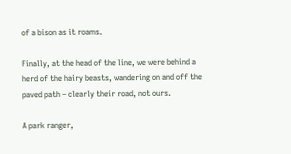of a bison as it roams.

Finally, at the head of the line, we were behind a herd of the hairy beasts, wandering on and off the paved path – clearly their road, not ours.

A park ranger,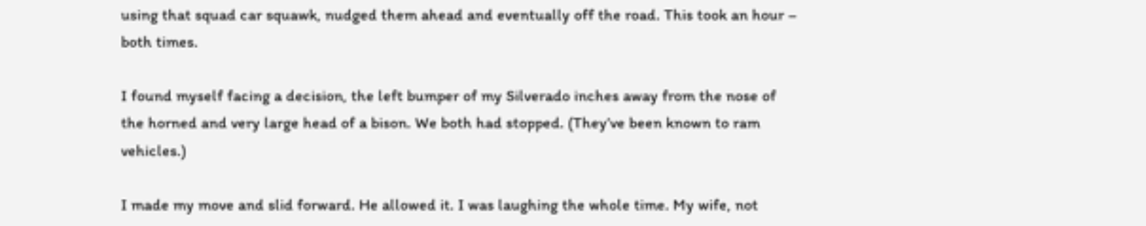using that squad car squawk, nudged them ahead and eventually off the road. This took an hour – both times.

I found myself facing a decision, the left bumper of my Silverado inches away from the nose of the horned and very large head of a bison. We both had stopped. (They’ve been known to ram vehicles.)

I made my move and slid forward. He allowed it. I was laughing the whole time. My wife, not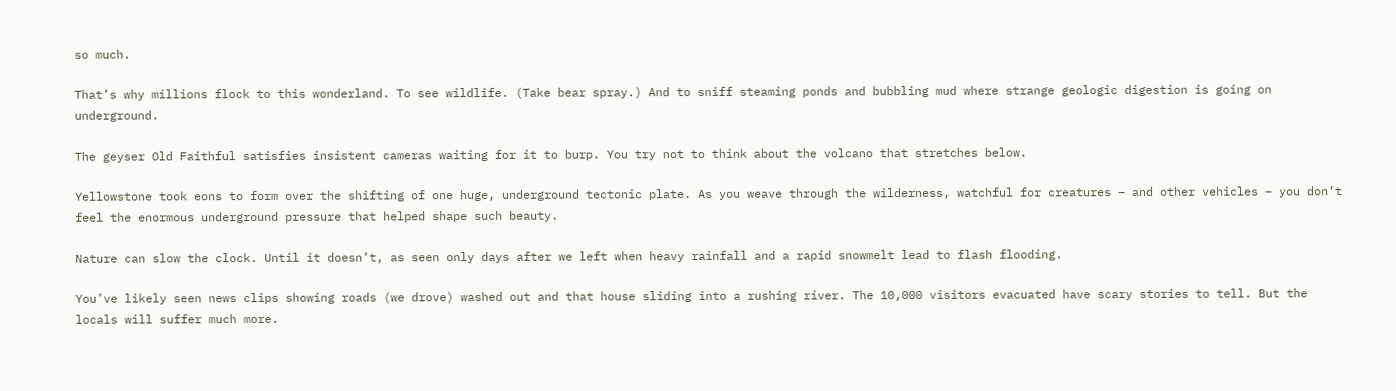so much.

That’s why millions flock to this wonderland. To see wildlife. (Take bear spray.) And to sniff steaming ponds and bubbling mud where strange geologic digestion is going on underground.

The geyser Old Faithful satisfies insistent cameras waiting for it to burp. You try not to think about the volcano that stretches below.

Yellowstone took eons to form over the shifting of one huge, underground tectonic plate. As you weave through the wilderness, watchful for creatures – and other vehicles – you don’t feel the enormous underground pressure that helped shape such beauty.

Nature can slow the clock. Until it doesn’t, as seen only days after we left when heavy rainfall and a rapid snowmelt lead to flash flooding.

You’ve likely seen news clips showing roads (we drove) washed out and that house sliding into a rushing river. The 10,000 visitors evacuated have scary stories to tell. But the locals will suffer much more.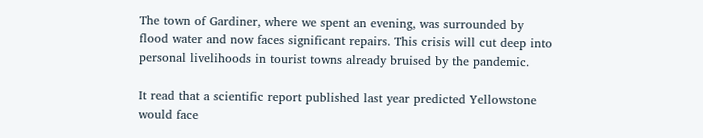The town of Gardiner, where we spent an evening, was surrounded by flood water and now faces significant repairs. This crisis will cut deep into personal livelihoods in tourist towns already bruised by the pandemic.

It read that a scientific report published last year predicted Yellowstone would face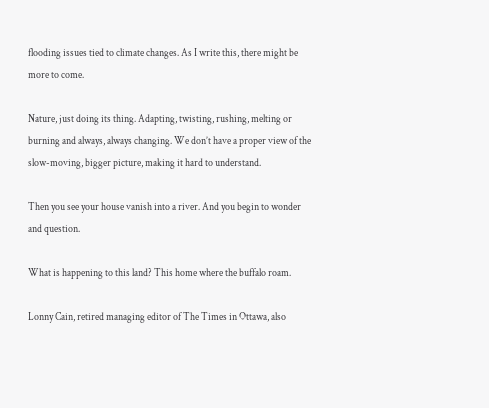flooding issues tied to climate changes. As I write this, there might be more to come.

Nature, just doing its thing. Adapting, twisting, rushing, melting or burning and always, always changing. We don’t have a proper view of the slow-moving, bigger picture, making it hard to understand.

Then you see your house vanish into a river. And you begin to wonder and question.

What is happening to this land? This home where the buffalo roam.

Lonny Cain, retired managing editor of The Times in Ottawa, also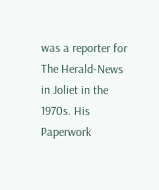was a reporter for The Herald-News in Joliet in the 1970s. His Paperwork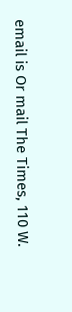email is Or mail The Times, 110 W.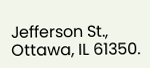Jefferson St., Ottawa, IL 61350.